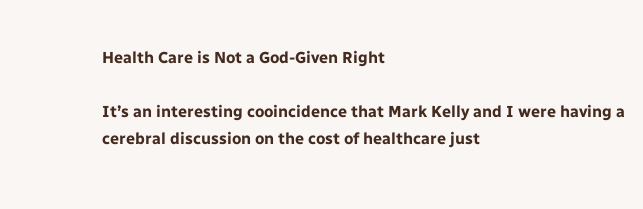Health Care is Not a God-Given Right

It’s an interesting cooincidence that Mark Kelly and I were having a cerebral discussion on the cost of healthcare just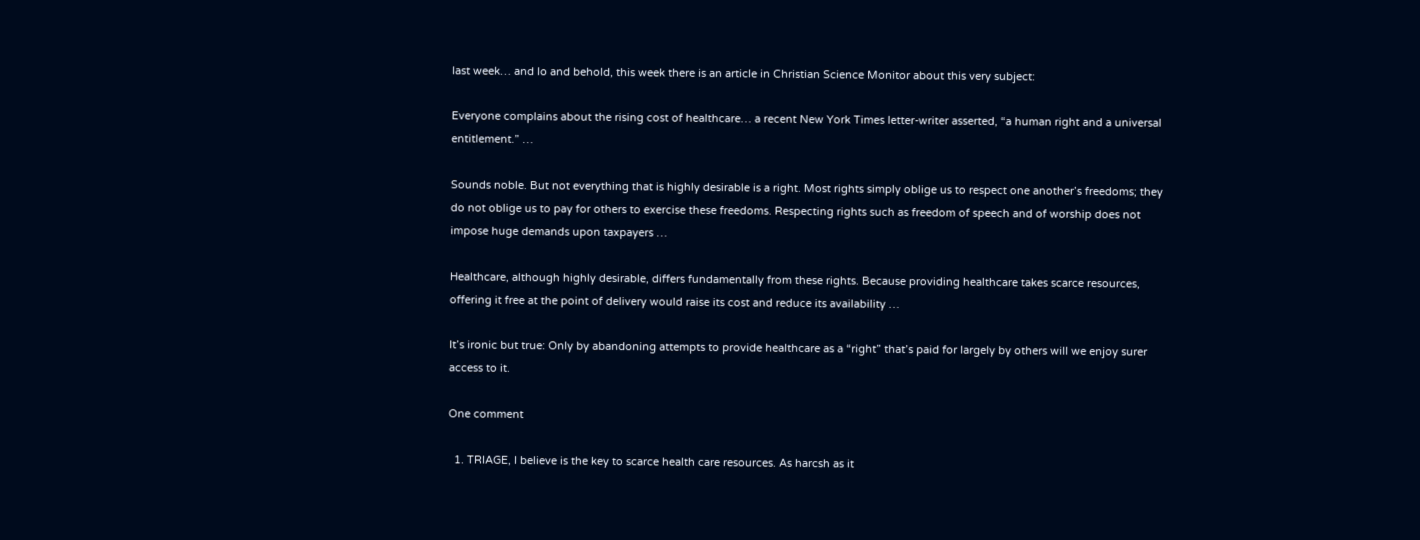last week… and lo and behold, this week there is an article in Christian Science Monitor about this very subject:

Everyone complains about the rising cost of healthcare… a recent New York Times letter-writer asserted, “a human right and a universal entitlement.” …

Sounds noble. But not everything that is highly desirable is a right. Most rights simply oblige us to respect one another’s freedoms; they do not oblige us to pay for others to exercise these freedoms. Respecting rights such as freedom of speech and of worship does not impose huge demands upon taxpayers …

Healthcare, although highly desirable, differs fundamentally from these rights. Because providing healthcare takes scarce resources, offering it free at the point of delivery would raise its cost and reduce its availability …

It’s ironic but true: Only by abandoning attempts to provide healthcare as a “right” that’s paid for largely by others will we enjoy surer access to it.

One comment

  1. TRIAGE, I believe is the key to scarce health care resources. As harcsh as it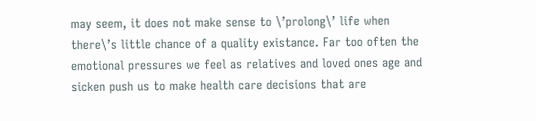may seem, it does not make sense to \’prolong\’ life when there\’s little chance of a quality existance. Far too often the emotional pressures we feel as relatives and loved ones age and sicken push us to make health care decisions that are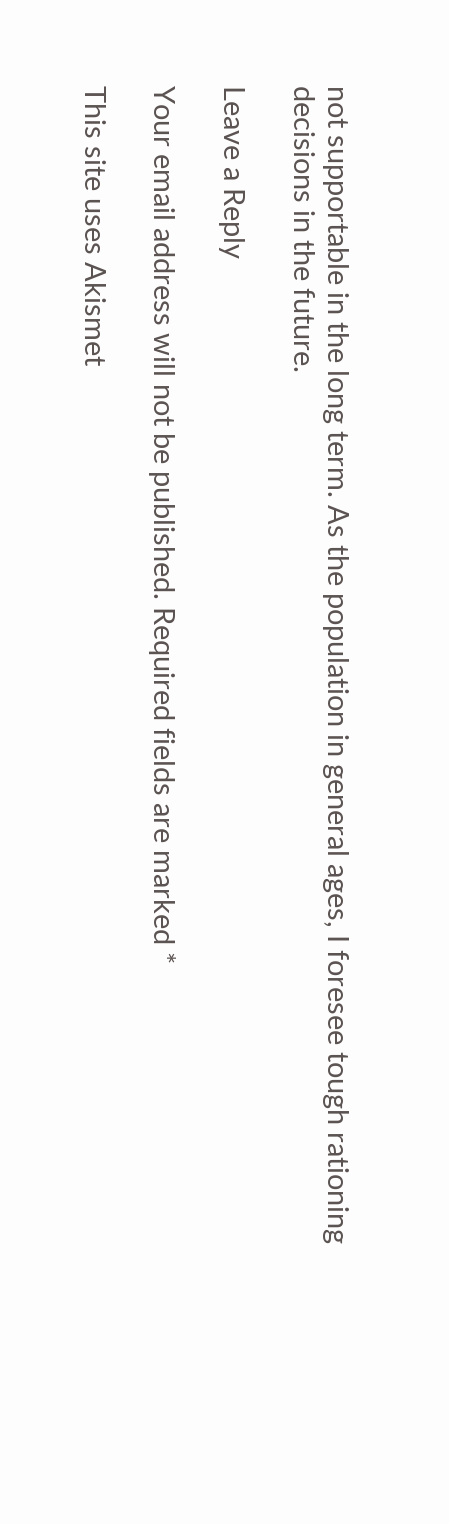not supportable in the long term. As the population in general ages, I foresee tough rationing decisions in the future.

Leave a Reply

Your email address will not be published. Required fields are marked *

This site uses Akismet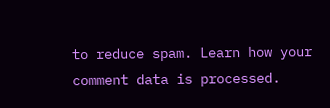to reduce spam. Learn how your comment data is processed.